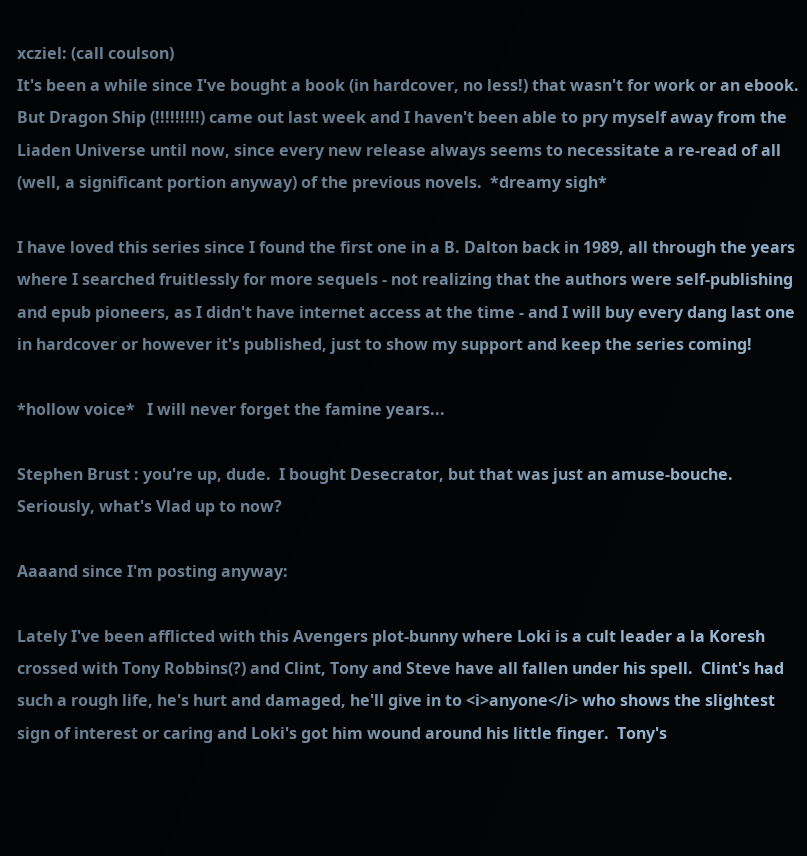xcziel: (call coulson)
It's been a while since I've bought a book (in hardcover, no less!) that wasn't for work or an ebook.   But Dragon Ship (!!!!!!!!!) came out last week and I haven't been able to pry myself away from the Liaden Universe until now, since every new release always seems to necessitate a re-read of all (well, a significant portion anyway) of the previous novels.  *dreamy sigh*

I have loved this series since I found the first one in a B. Dalton back in 1989, all through the years where I searched fruitlessly for more sequels - not realizing that the authors were self-publishing and epub pioneers, as I didn't have internet access at the time - and I will buy every dang last one in hardcover or however it's published, just to show my support and keep the series coming!

*hollow voice*   I will never forget the famine years...

Stephen Brust : you're up, dude.  I bought Desecrator, but that was just an amuse-bouche.  Seriously, what's Vlad up to now?

Aaaand since I'm posting anyway:

Lately I've been afflicted with this Avengers plot-bunny where Loki is a cult leader a la Koresh crossed with Tony Robbins(?) and Clint, Tony and Steve have all fallen under his spell.  Clint's had such a rough life, he's hurt and damaged, he'll give in to <i>anyone</i> who shows the slightest sign of interest or caring and Loki's got him wound around his little finger.  Tony's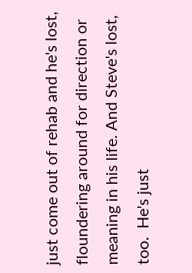just come out of rehab and he's lost, floundering around for direction or meaning in his life. And Steve's lost, too.  He's just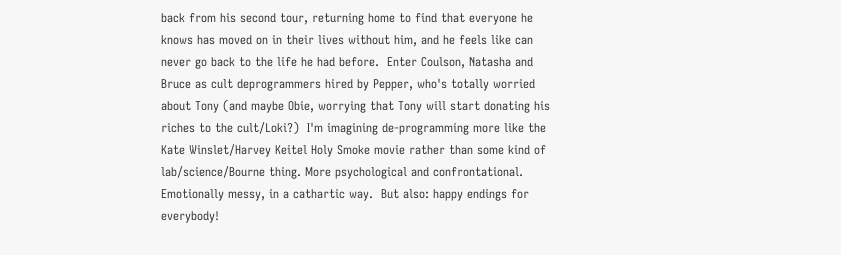back from his second tour, returning home to find that everyone he knows has moved on in their lives without him, and he feels like can never go back to the life he had before.  Enter Coulson, Natasha and Bruce as cult deprogrammers hired by Pepper, who's totally worried about Tony (and maybe Obie, worrying that Tony will start donating his riches to the cult/Loki?)  I'm imagining de-programming more like the Kate Winslet/Harvey Keitel Holy Smoke movie rather than some kind of lab/science/Bourne thing. More psychological and confrontational.  Emotionally messy, in a cathartic way.  But also: happy endings for everybody!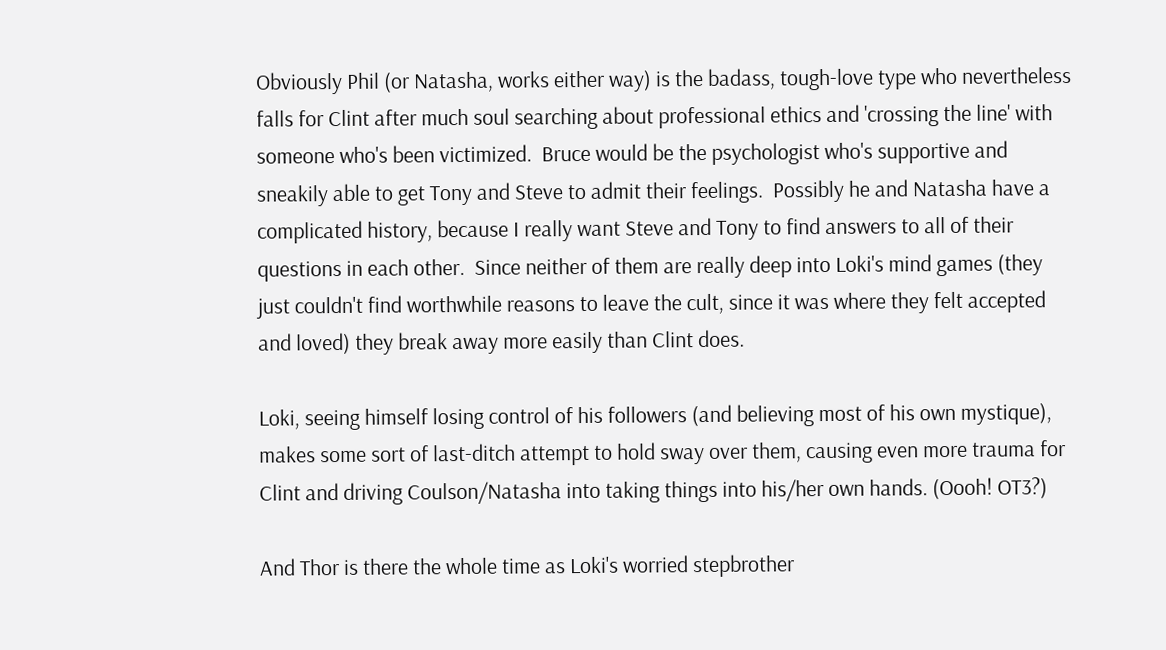Obviously Phil (or Natasha, works either way) is the badass, tough-love type who nevertheless falls for Clint after much soul searching about professional ethics and 'crossing the line' with someone who's been victimized.  Bruce would be the psychologist who's supportive and sneakily able to get Tony and Steve to admit their feelings.  Possibly he and Natasha have a complicated history, because I really want Steve and Tony to find answers to all of their questions in each other.  Since neither of them are really deep into Loki's mind games (they just couldn't find worthwhile reasons to leave the cult, since it was where they felt accepted and loved) they break away more easily than Clint does.

Loki, seeing himself losing control of his followers (and believing most of his own mystique), makes some sort of last-ditch attempt to hold sway over them, causing even more trauma for Clint and driving Coulson/Natasha into taking things into his/her own hands. (Oooh! OT3?)

And Thor is there the whole time as Loki's worried stepbrother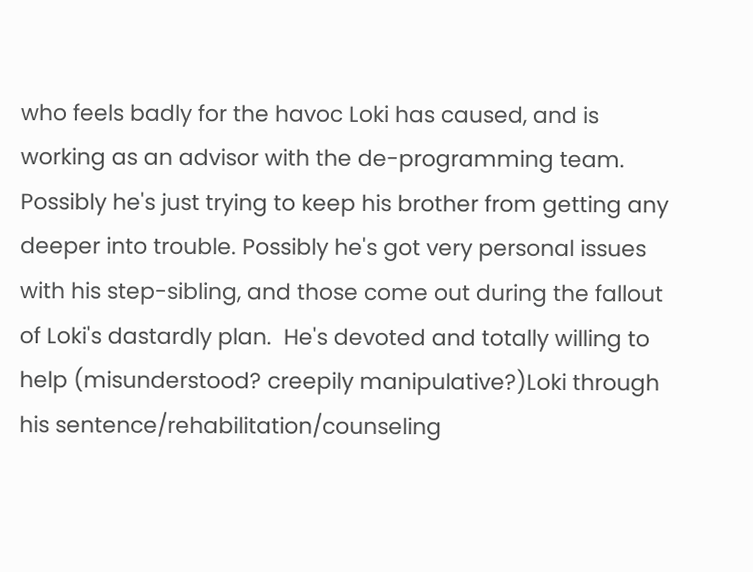who feels badly for the havoc Loki has caused, and is working as an advisor with the de-programming team.  Possibly he's just trying to keep his brother from getting any deeper into trouble. Possibly he's got very personal issues with his step-sibling, and those come out during the fallout of Loki's dastardly plan.  He's devoted and totally willing to help (misunderstood? creepily manipulative?)Loki through his sentence/rehabilitation/counseling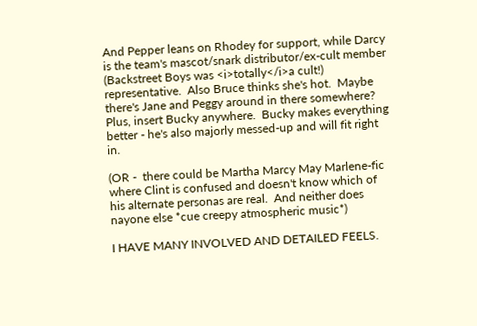And Pepper leans on Rhodey for support, while Darcy is the team's mascot/snark distributor/ex-cult member (Backstreet Boys was <i>totally</i>a cult!) representative.  Also Bruce thinks she's hot.  Maybe there's Jane and Peggy around in there somewhere?  Plus, insert Bucky anywhere.  Bucky makes everything better - he's also majorly messed-up and will fit right in.

(OR -  there could be Martha Marcy May Marlene-fic where Clint is confused and doesn't know which of his alternate personas are real.  And neither does nayone else *cue creepy atmospheric music*)

I HAVE MANY INVOLVED AND DETAILED FEELS.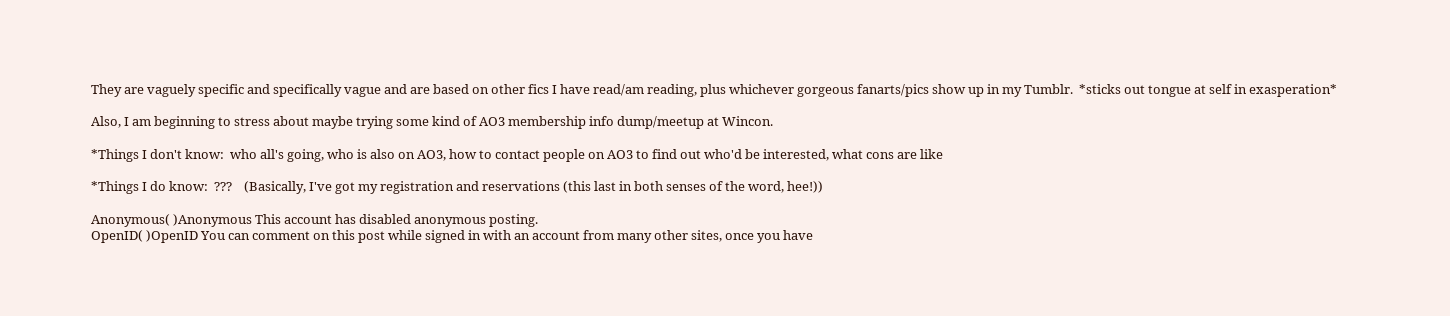They are vaguely specific and specifically vague and are based on other fics I have read/am reading, plus whichever gorgeous fanarts/pics show up in my Tumblr.  *sticks out tongue at self in exasperation*

Also, I am beginning to stress about maybe trying some kind of AO3 membership info dump/meetup at Wincon.

*Things I don't know:  who all's going, who is also on AO3, how to contact people on AO3 to find out who'd be interested, what cons are like

*Things I do know:  ???    (Basically, I've got my registration and reservations (this last in both senses of the word, hee!))

Anonymous( )Anonymous This account has disabled anonymous posting.
OpenID( )OpenID You can comment on this post while signed in with an account from many other sites, once you have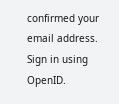confirmed your email address. Sign in using OpenID.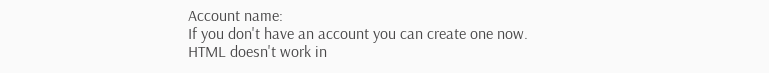Account name:
If you don't have an account you can create one now.
HTML doesn't work in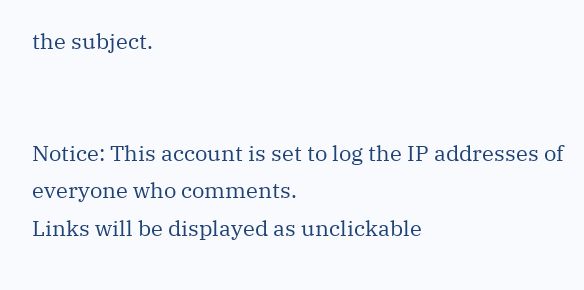the subject.


Notice: This account is set to log the IP addresses of everyone who comments.
Links will be displayed as unclickable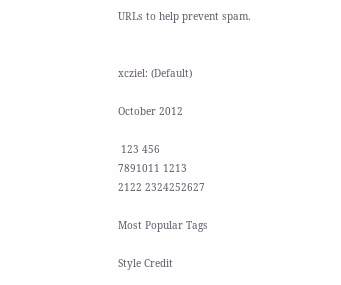URLs to help prevent spam.


xcziel: (Default)

October 2012

 123 456
7891011 1213
2122 2324252627

Most Popular Tags

Style Credit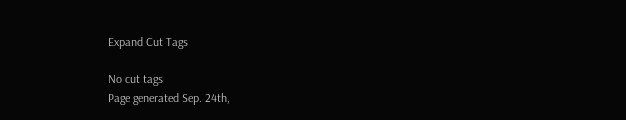Expand Cut Tags

No cut tags
Page generated Sep. 24th,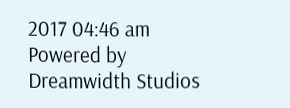2017 04:46 am
Powered by Dreamwidth Studios